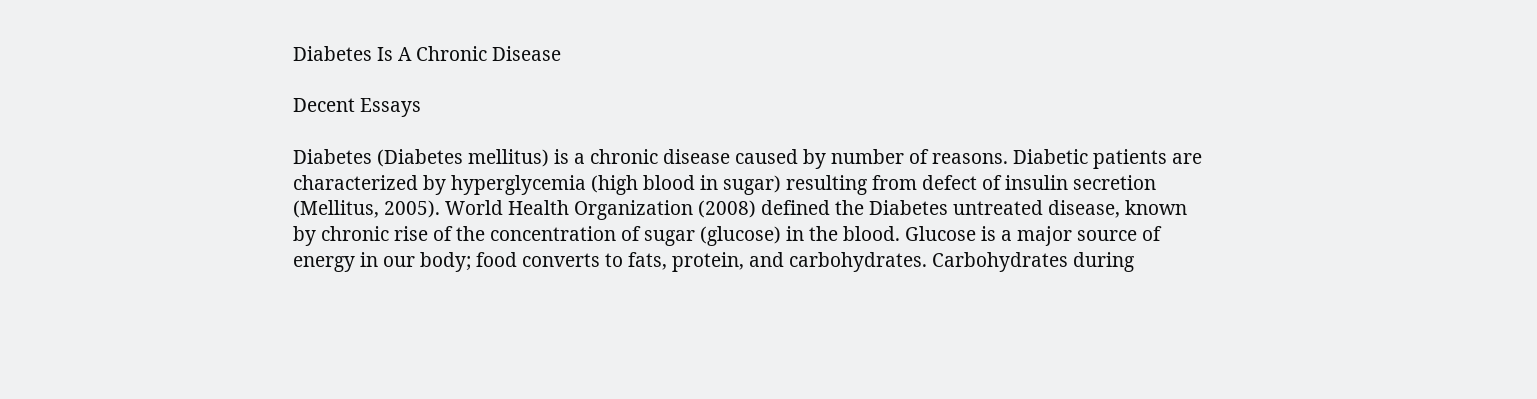Diabetes Is A Chronic Disease

Decent Essays

Diabetes (Diabetes mellitus) is a chronic disease caused by number of reasons. Diabetic patients are characterized by hyperglycemia (high blood in sugar) resulting from defect of insulin secretion (Mellitus, 2005). World Health Organization (2008) defined the Diabetes untreated disease, known by chronic rise of the concentration of sugar (glucose) in the blood. Glucose is a major source of energy in our body; food converts to fats, protein, and carbohydrates. Carbohydrates during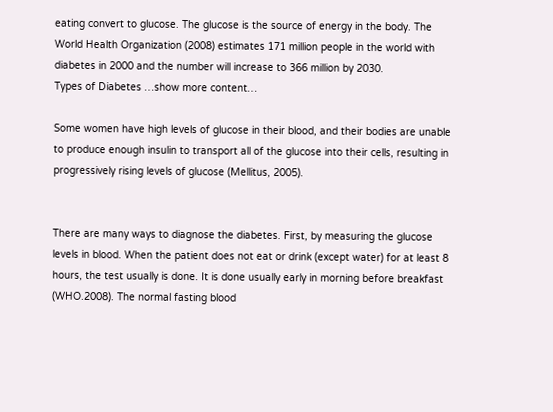eating convert to glucose. The glucose is the source of energy in the body. The World Health Organization (2008) estimates 171 million people in the world with diabetes in 2000 and the number will increase to 366 million by 2030.
Types of Diabetes …show more content…

Some women have high levels of glucose in their blood, and their bodies are unable to produce enough insulin to transport all of the glucose into their cells, resulting in progressively rising levels of glucose (Mellitus, 2005).


There are many ways to diagnose the diabetes. First, by measuring the glucose levels in blood. When the patient does not eat or drink (except water) for at least 8 hours, the test usually is done. It is done usually early in morning before breakfast (WHO.2008). The normal fasting blood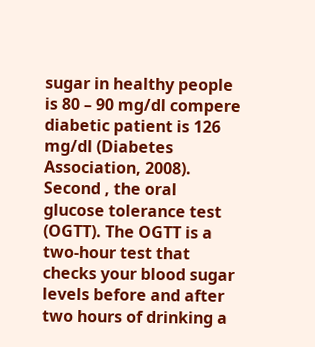sugar in healthy people is 80 – 90 mg/dl compere diabetic patient is 126 mg/dl (Diabetes Association, 2008). Second , the oral glucose tolerance test (OGTT). The OGTT is a two-hour test that checks your blood sugar levels before and after two hours of drinking a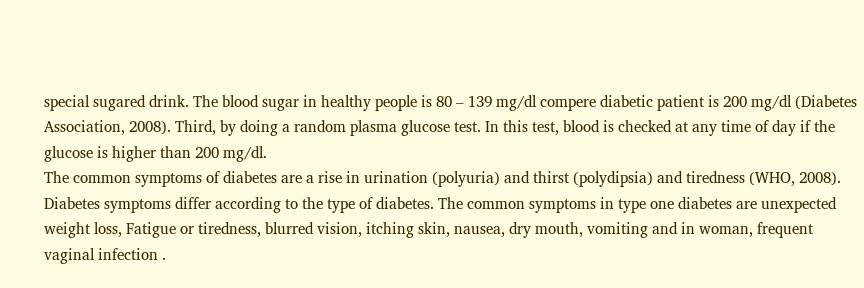special sugared drink. The blood sugar in healthy people is 80 – 139 mg/dl compere diabetic patient is 200 mg/dl (Diabetes Association, 2008). Third, by doing a random plasma glucose test. In this test, blood is checked at any time of day if the glucose is higher than 200 mg/dl.
The common symptoms of diabetes are a rise in urination (polyuria) and thirst (polydipsia) and tiredness (WHO, 2008). Diabetes symptoms differ according to the type of diabetes. The common symptoms in type one diabetes are unexpected weight loss, Fatigue or tiredness, blurred vision, itching skin, nausea, dry mouth, vomiting and in woman, frequent vaginal infection .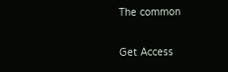The common

Get Access